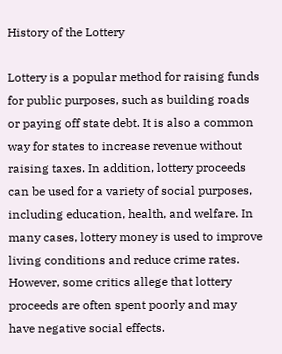History of the Lottery

Lottery is a popular method for raising funds for public purposes, such as building roads or paying off state debt. It is also a common way for states to increase revenue without raising taxes. In addition, lottery proceeds can be used for a variety of social purposes, including education, health, and welfare. In many cases, lottery money is used to improve living conditions and reduce crime rates. However, some critics allege that lottery proceeds are often spent poorly and may have negative social effects.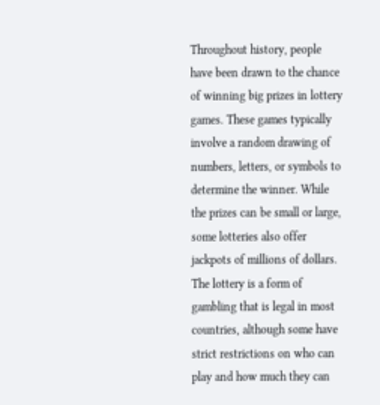Throughout history, people have been drawn to the chance of winning big prizes in lottery games. These games typically involve a random drawing of numbers, letters, or symbols to determine the winner. While the prizes can be small or large, some lotteries also offer jackpots of millions of dollars. The lottery is a form of gambling that is legal in most countries, although some have strict restrictions on who can play and how much they can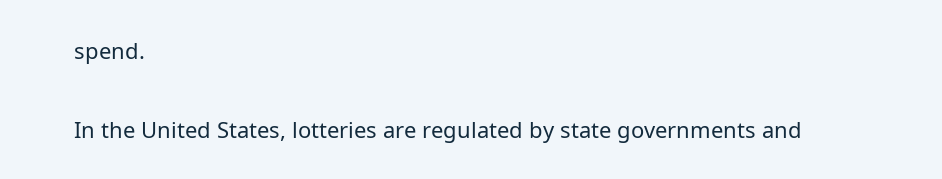spend.

In the United States, lotteries are regulated by state governments and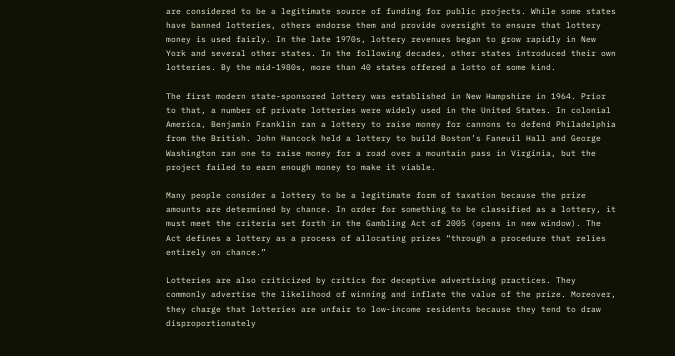are considered to be a legitimate source of funding for public projects. While some states have banned lotteries, others endorse them and provide oversight to ensure that lottery money is used fairly. In the late 1970s, lottery revenues began to grow rapidly in New York and several other states. In the following decades, other states introduced their own lotteries. By the mid-1980s, more than 40 states offered a lotto of some kind.

The first modern state-sponsored lottery was established in New Hampshire in 1964. Prior to that, a number of private lotteries were widely used in the United States. In colonial America, Benjamin Franklin ran a lottery to raise money for cannons to defend Philadelphia from the British. John Hancock held a lottery to build Boston’s Faneuil Hall and George Washington ran one to raise money for a road over a mountain pass in Virginia, but the project failed to earn enough money to make it viable.

Many people consider a lottery to be a legitimate form of taxation because the prize amounts are determined by chance. In order for something to be classified as a lottery, it must meet the criteria set forth in the Gambling Act of 2005 (opens in new window). The Act defines a lottery as a process of allocating prizes “through a procedure that relies entirely on chance.”

Lotteries are also criticized by critics for deceptive advertising practices. They commonly advertise the likelihood of winning and inflate the value of the prize. Moreover, they charge that lotteries are unfair to low-income residents because they tend to draw disproportionately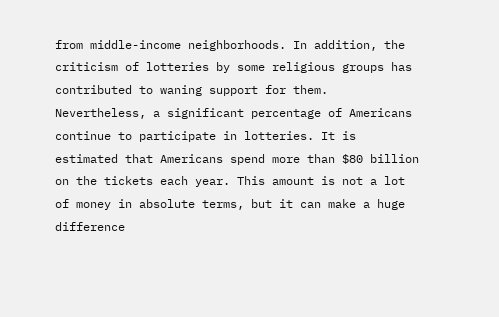from middle-income neighborhoods. In addition, the criticism of lotteries by some religious groups has contributed to waning support for them. Nevertheless, a significant percentage of Americans continue to participate in lotteries. It is estimated that Americans spend more than $80 billion on the tickets each year. This amount is not a lot of money in absolute terms, but it can make a huge difference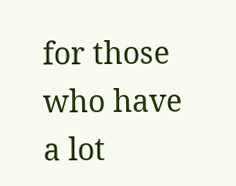for those who have a lot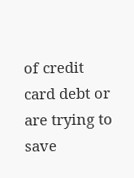of credit card debt or are trying to save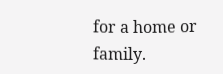for a home or family.